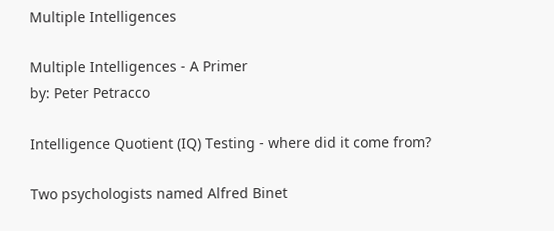Multiple Intelligences

Multiple Intelligences - A Primer
by: Peter Petracco

Intelligence Quotient (IQ) Testing - where did it come from?

Two psychologists named Alfred Binet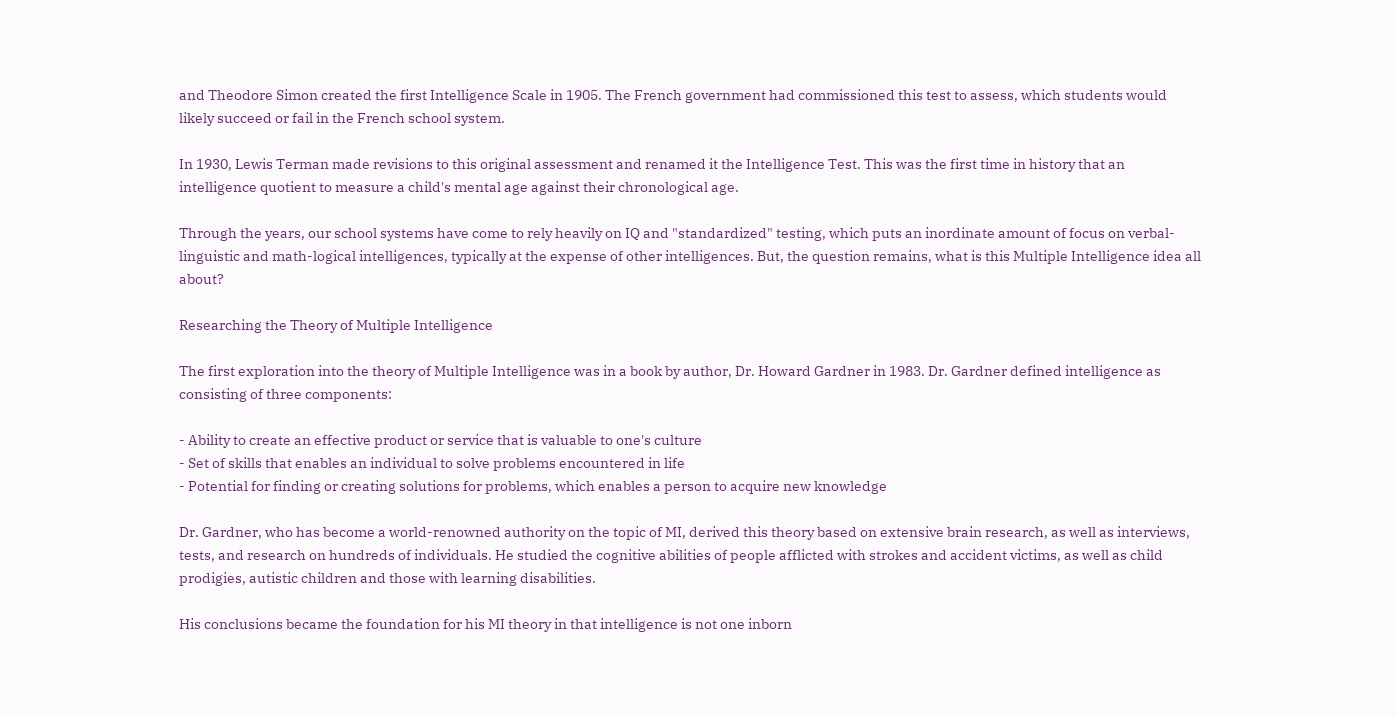and Theodore Simon created the first Intelligence Scale in 1905. The French government had commissioned this test to assess, which students would likely succeed or fail in the French school system.

In 1930, Lewis Terman made revisions to this original assessment and renamed it the Intelligence Test. This was the first time in history that an intelligence quotient to measure a child's mental age against their chronological age.

Through the years, our school systems have come to rely heavily on IQ and "standardized" testing, which puts an inordinate amount of focus on verbal-linguistic and math-logical intelligences, typically at the expense of other intelligences. But, the question remains, what is this Multiple Intelligence idea all about?

Researching the Theory of Multiple Intelligence

The first exploration into the theory of Multiple Intelligence was in a book by author, Dr. Howard Gardner in 1983. Dr. Gardner defined intelligence as consisting of three components:

- Ability to create an effective product or service that is valuable to one's culture
- Set of skills that enables an individual to solve problems encountered in life
- Potential for finding or creating solutions for problems, which enables a person to acquire new knowledge

Dr. Gardner, who has become a world-renowned authority on the topic of MI, derived this theory based on extensive brain research, as well as interviews, tests, and research on hundreds of individuals. He studied the cognitive abilities of people afflicted with strokes and accident victims, as well as child prodigies, autistic children and those with learning disabilities.

His conclusions became the foundation for his MI theory in that intelligence is not one inborn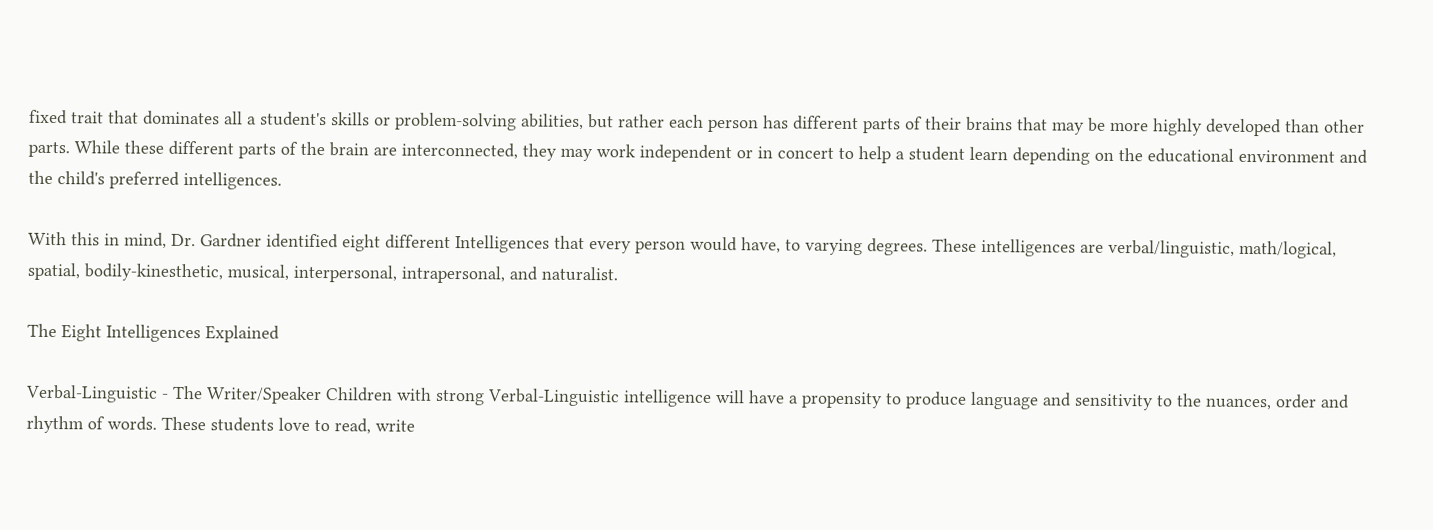fixed trait that dominates all a student's skills or problem-solving abilities, but rather each person has different parts of their brains that may be more highly developed than other parts. While these different parts of the brain are interconnected, they may work independent or in concert to help a student learn depending on the educational environment and the child's preferred intelligences.

With this in mind, Dr. Gardner identified eight different Intelligences that every person would have, to varying degrees. These intelligences are verbal/linguistic, math/logical, spatial, bodily-kinesthetic, musical, interpersonal, intrapersonal, and naturalist.

The Eight Intelligences Explained

Verbal-Linguistic - The Writer/Speaker Children with strong Verbal-Linguistic intelligence will have a propensity to produce language and sensitivity to the nuances, order and rhythm of words. These students love to read, write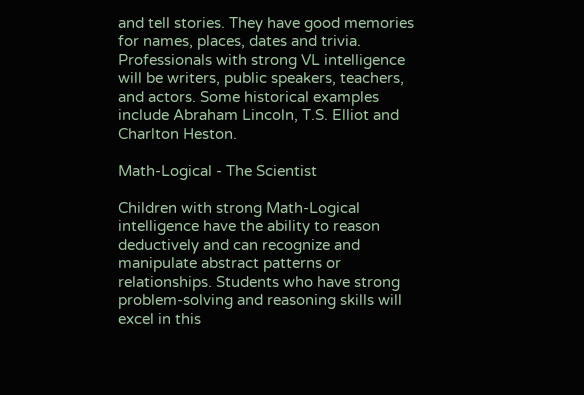and tell stories. They have good memories for names, places, dates and trivia. Professionals with strong VL intelligence will be writers, public speakers, teachers, and actors. Some historical examples include Abraham Lincoln, T.S. Elliot and Charlton Heston.

Math-Logical - The Scientist

Children with strong Math-Logical intelligence have the ability to reason deductively and can recognize and manipulate abstract patterns or relationships. Students who have strong problem-solving and reasoning skills will excel in this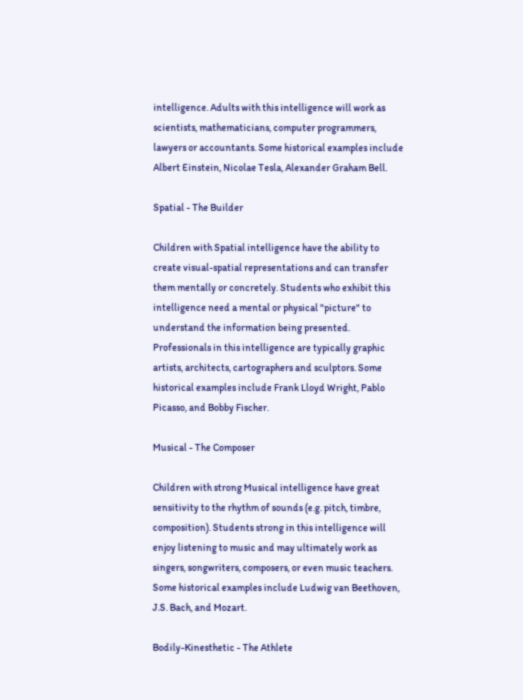intelligence. Adults with this intelligence will work as scientists, mathematicians, computer programmers, lawyers or accountants. Some historical examples include Albert Einstein, Nicolae Tesla, Alexander Graham Bell.

Spatial - The Builder

Children with Spatial intelligence have the ability to create visual-spatial representations and can transfer them mentally or concretely. Students who exhibit this intelligence need a mental or physical "picture" to understand the information being presented. Professionals in this intelligence are typically graphic artists, architects, cartographers and sculptors. Some historical examples include Frank Lloyd Wright, Pablo Picasso, and Bobby Fischer.

Musical - The Composer

Children with strong Musical intelligence have great sensitivity to the rhythm of sounds (e.g. pitch, timbre, composition). Students strong in this intelligence will enjoy listening to music and may ultimately work as singers, songwriters, composers, or even music teachers. Some historical examples include Ludwig van Beethoven, J.S. Bach, and Mozart.

Bodily-Kinesthetic - The Athlete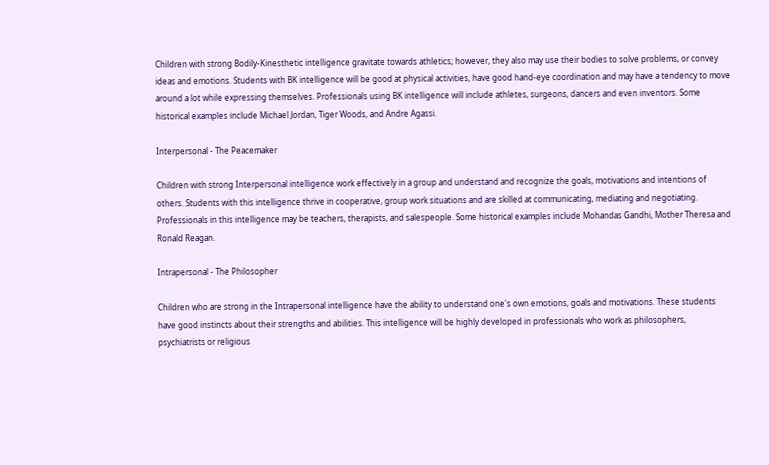Children with strong Bodily-Kinesthetic intelligence gravitate towards athletics; however, they also may use their bodies to solve problems, or convey ideas and emotions. Students with BK intelligence will be good at physical activities, have good hand-eye coordination and may have a tendency to move around a lot while expressing themselves. Professionals using BK intelligence will include athletes, surgeons, dancers and even inventors. Some historical examples include Michael Jordan, Tiger Woods, and Andre Agassi.

Interpersonal - The Peacemaker

Children with strong Interpersonal intelligence work effectively in a group and understand and recognize the goals, motivations and intentions of others. Students with this intelligence thrive in cooperative, group work situations and are skilled at communicating, mediating and negotiating. Professionals in this intelligence may be teachers, therapists, and salespeople. Some historical examples include Mohandas Gandhi, Mother Theresa and Ronald Reagan.

Intrapersonal - The Philosopher

Children who are strong in the Intrapersonal intelligence have the ability to understand one's own emotions, goals and motivations. These students have good instincts about their strengths and abilities. This intelligence will be highly developed in professionals who work as philosophers, psychiatrists or religious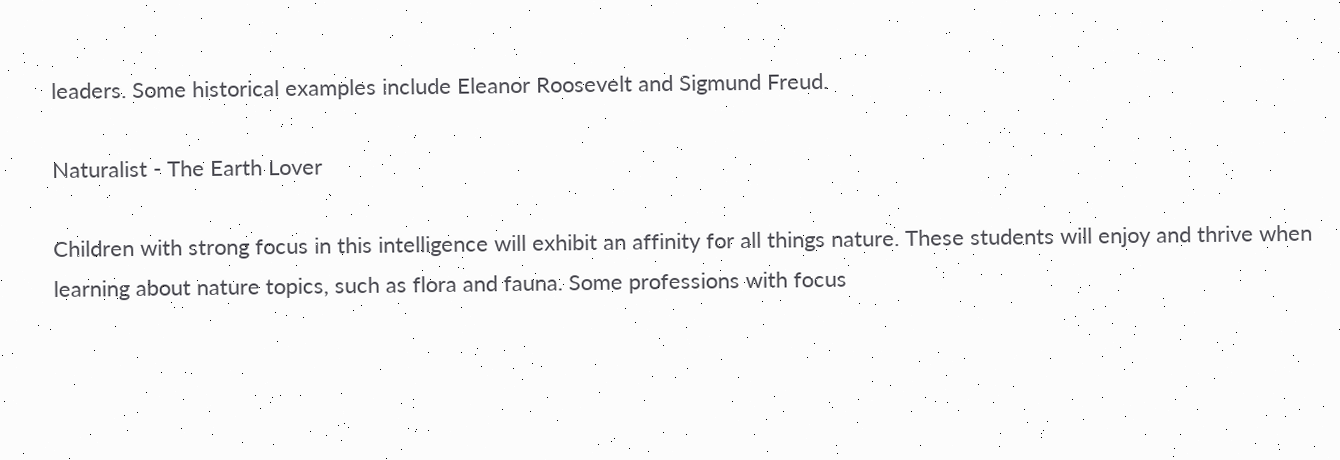leaders. Some historical examples include Eleanor Roosevelt and Sigmund Freud.

Naturalist - The Earth Lover

Children with strong focus in this intelligence will exhibit an affinity for all things nature. These students will enjoy and thrive when learning about nature topics, such as flora and fauna. Some professions with focus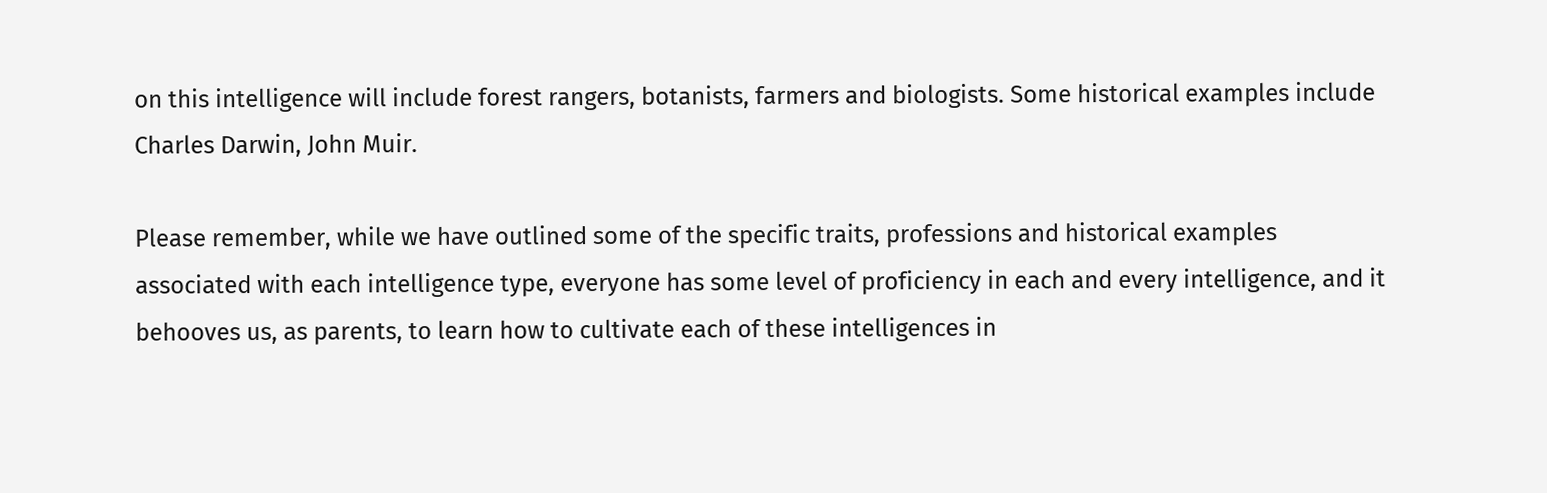on this intelligence will include forest rangers, botanists, farmers and biologists. Some historical examples include Charles Darwin, John Muir.

Please remember, while we have outlined some of the specific traits, professions and historical examples associated with each intelligence type, everyone has some level of proficiency in each and every intelligence, and it behooves us, as parents, to learn how to cultivate each of these intelligences in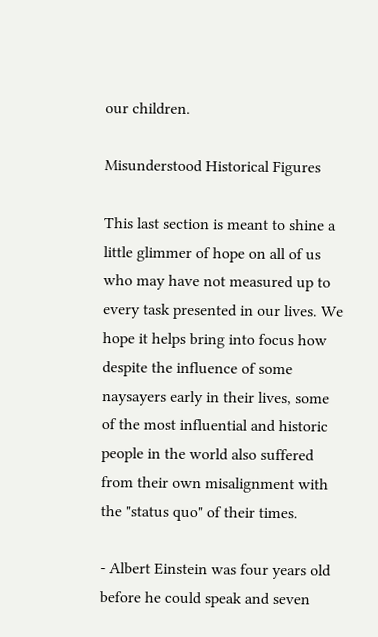our children.

Misunderstood Historical Figures

This last section is meant to shine a little glimmer of hope on all of us who may have not measured up to every task presented in our lives. We hope it helps bring into focus how despite the influence of some naysayers early in their lives, some of the most influential and historic people in the world also suffered from their own misalignment with the "status quo" of their times.

- Albert Einstein was four years old before he could speak and seven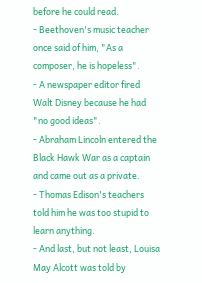before he could read.
- Beethoven's music teacher once said of him, "As a composer, he is hopeless".
- A newspaper editor fired Walt Disney because he had "no good ideas".
- Abraham Lincoln entered the Black Hawk War as a captain and came out as a private.
- Thomas Edison's teachers told him he was too stupid to learn anything.
- And last, but not least, Louisa May Alcott was told by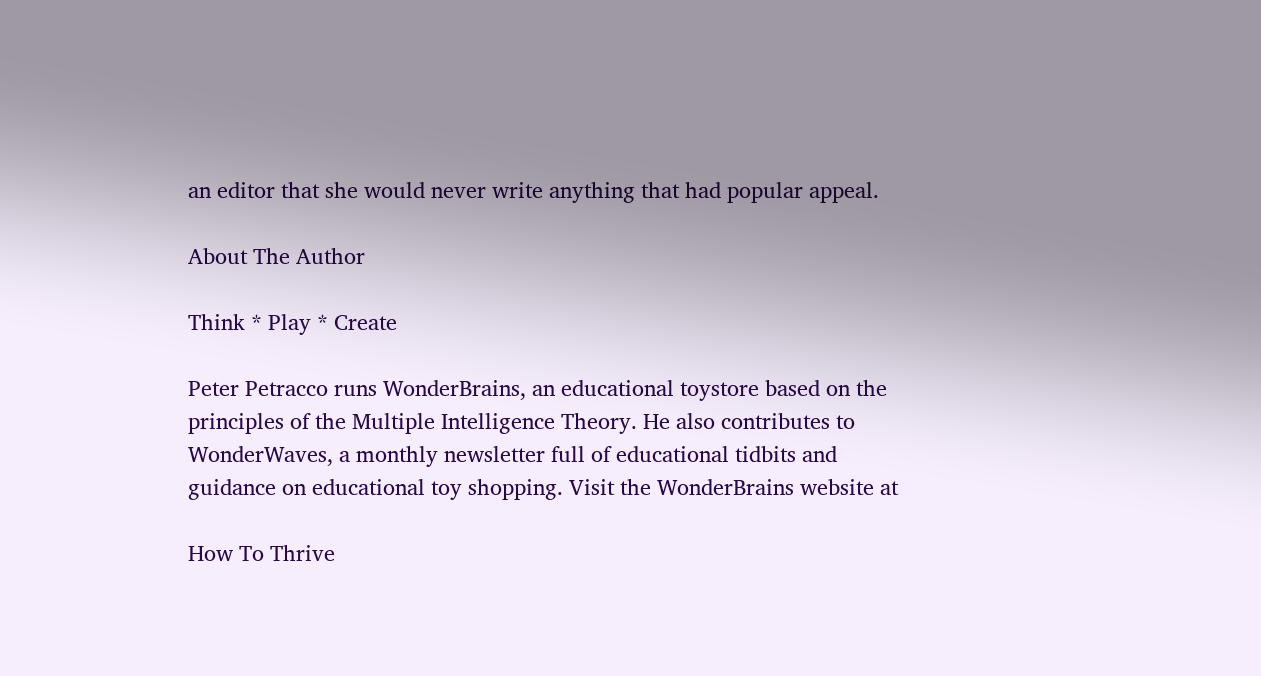an editor that she would never write anything that had popular appeal.

About The Author

Think * Play * Create

Peter Petracco runs WonderBrains, an educational toystore based on the principles of the Multiple Intelligence Theory. He also contributes to WonderWaves, a monthly newsletter full of educational tidbits and guidance on educational toy shopping. Visit the WonderBrains website at

How To Thrive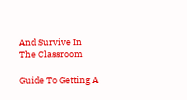And Survive In The Classroom

Guide To Getting A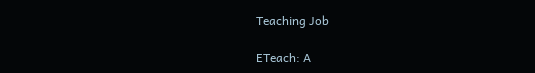Teaching Job

ETeach: A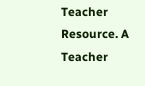Teacher Resource. A Teacher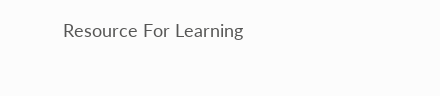Resource For Learning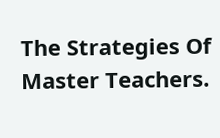The Strategies Of Master Teachers.